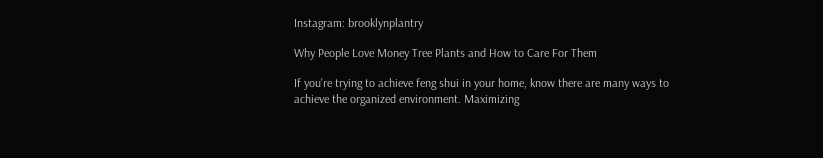Instagram: brooklynplantry

Why People Love Money Tree Plants and How to Care For Them

If you're trying to achieve feng shui in your home, know there are many ways to achieve the organized environment. Maximizing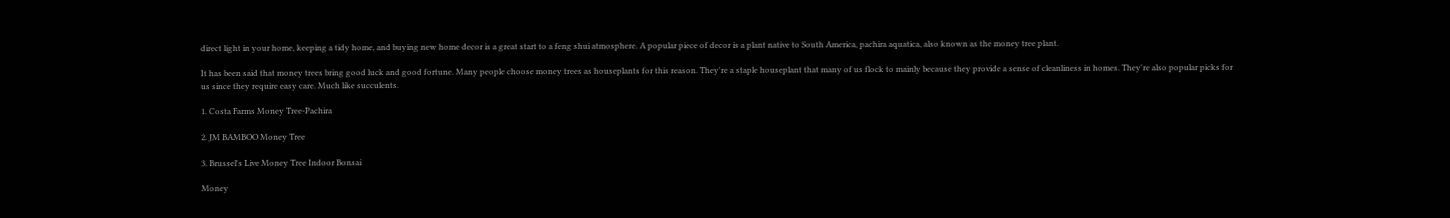direct light in your home, keeping a tidy home, and buying new home decor is a great start to a feng shui atmosphere. A popular piece of decor is a plant native to South America, pachira aquatica, also known as the money tree plant.

It has been said that money trees bring good luck and good fortune. Many people choose money trees as houseplants for this reason. They're a staple houseplant that many of us flock to mainly because they provide a sense of cleanliness in homes. They're also popular picks for us since they require easy care. Much like succulents.

1. Costa Farms Money Tree-Pachira

2. JM BAMBOO Money Tree

3. Brussel's Live Money Tree Indoor Bonsai

Money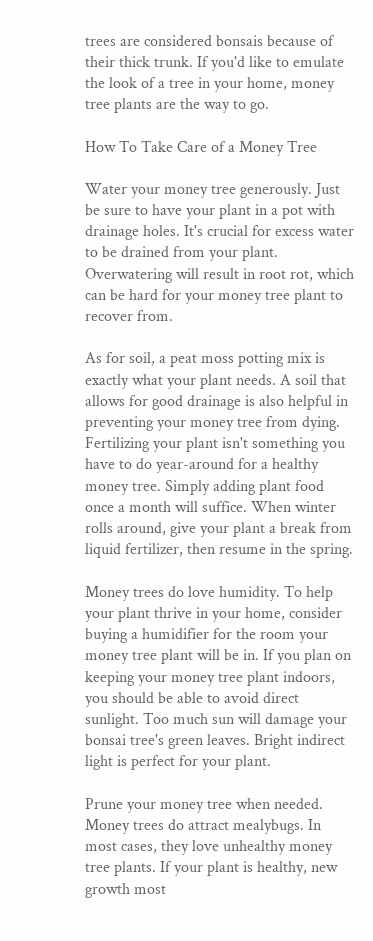trees are considered bonsais because of their thick trunk. If you'd like to emulate the look of a tree in your home, money tree plants are the way to go.

How To Take Care of a Money Tree

Water your money tree generously. Just be sure to have your plant in a pot with drainage holes. It's crucial for excess water to be drained from your plant. Overwatering will result in root rot, which can be hard for your money tree plant to recover from.

As for soil, a peat moss potting mix is exactly what your plant needs. A soil that allows for good drainage is also helpful in preventing your money tree from dying. Fertilizing your plant isn't something you have to do year-around for a healthy money tree. Simply adding plant food once a month will suffice. When winter rolls around, give your plant a break from liquid fertilizer, then resume in the spring.

Money trees do love humidity. To help your plant thrive in your home, consider buying a humidifier for the room your money tree plant will be in. If you plan on keeping your money tree plant indoors, you should be able to avoid direct sunlight. Too much sun will damage your bonsai tree's green leaves. Bright indirect light is perfect for your plant.

Prune your money tree when needed. Money trees do attract mealybugs. In most cases, they love unhealthy money tree plants. If your plant is healthy, new growth most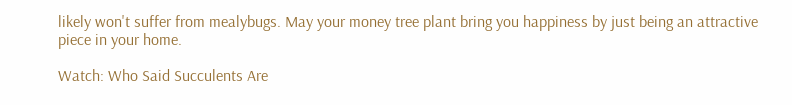likely won't suffer from mealybugs. May your money tree plant bring you happiness by just being an attractive piece in your home.

Watch: Who Said Succulents Are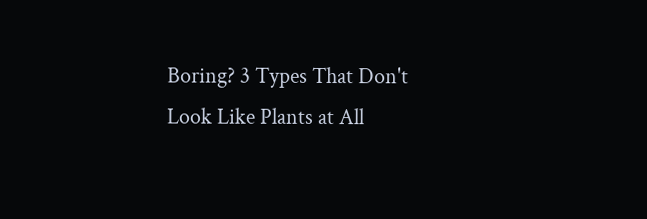Boring? 3 Types That Don't Look Like Plants at All